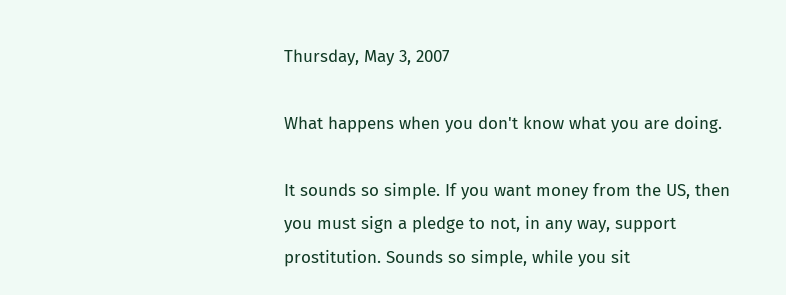Thursday, May 3, 2007

What happens when you don't know what you are doing.

It sounds so simple. If you want money from the US, then you must sign a pledge to not, in any way, support prostitution. Sounds so simple, while you sit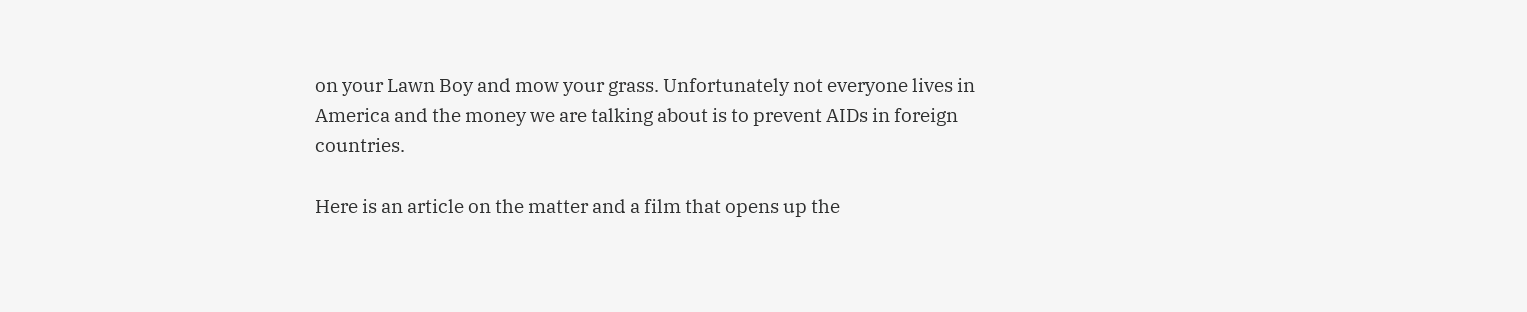on your Lawn Boy and mow your grass. Unfortunately not everyone lives in America and the money we are talking about is to prevent AIDs in foreign countries.

Here is an article on the matter and a film that opens up the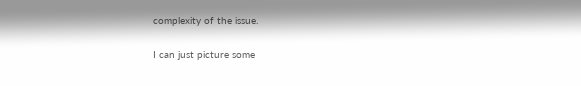complexity of the issue.

I can just picture some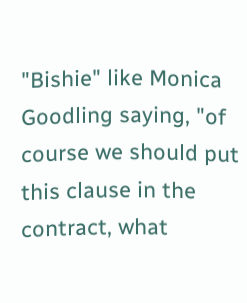"Bishie" like Monica Goodling saying, "of course we should put this clause in the contract, what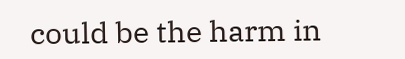could be the harm in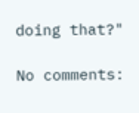doing that?"

No comments: